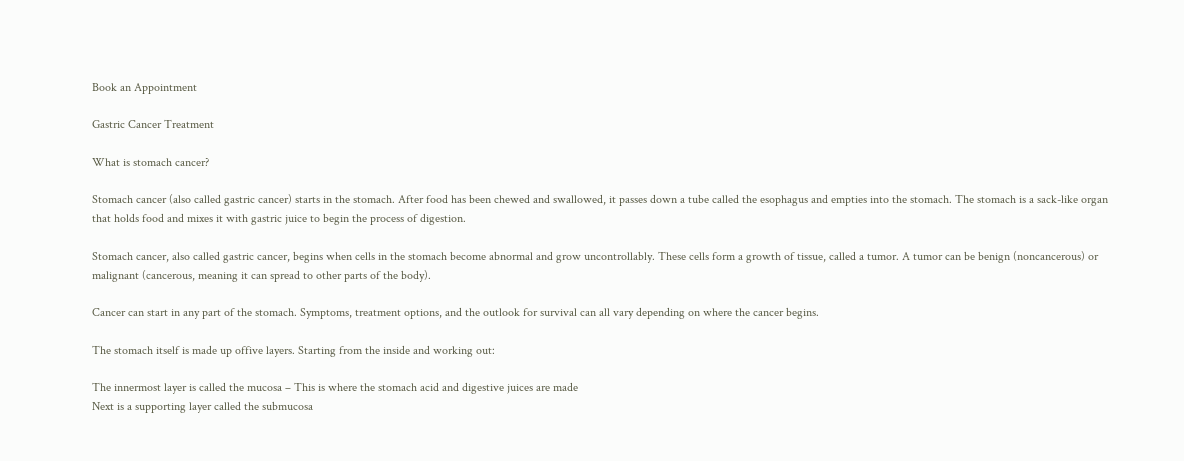Book an Appointment

Gastric Cancer Treatment

What is stomach cancer?

Stomach cancer (also called gastric cancer) starts in the stomach. After food has been chewed and swallowed, it passes down a tube called the esophagus and empties into the stomach. The stomach is a sack-like organ that holds food and mixes it with gastric juice to begin the process of digestion.

Stomach cancer, also called gastric cancer, begins when cells in the stomach become abnormal and grow uncontrollably. These cells form a growth of tissue, called a tumor. A tumor can be benign (noncancerous) or malignant (cancerous, meaning it can spread to other parts of the body).

Cancer can start in any part of the stomach. Symptoms, treatment options, and the outlook for survival can all vary depending on where the cancer begins.

The stomach itself is made up offive layers. Starting from the inside and working out:

The innermost layer is called the mucosa – This is where the stomach acid and digestive juices are made
Next is a supporting layer called the submucosa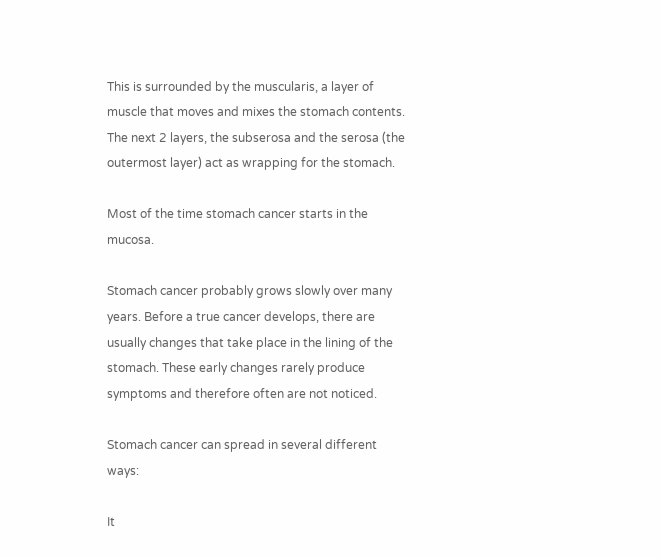This is surrounded by the muscularis, a layer of muscle that moves and mixes the stomach contents.
The next 2 layers, the subserosa and the serosa (the outermost layer) act as wrapping for the stomach.

Most of the time stomach cancer starts in the mucosa.

Stomach cancer probably grows slowly over many years. Before a true cancer develops, there are usually changes that take place in the lining of the stomach. These early changes rarely produce symptoms and therefore often are not noticed.

Stomach cancer can spread in several different ways:

It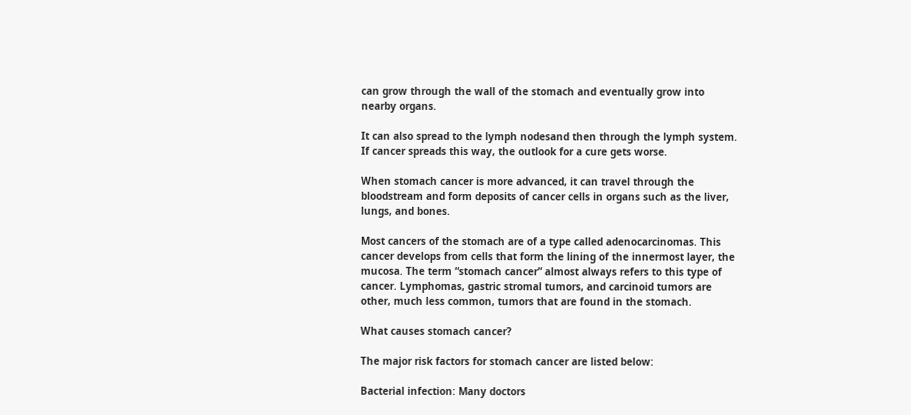can grow through the wall of the stomach and eventually grow into nearby organs.

It can also spread to the lymph nodesand then through the lymph system. If cancer spreads this way, the outlook for a cure gets worse.

When stomach cancer is more advanced, it can travel through the bloodstream and form deposits of cancer cells in organs such as the liver, lungs, and bones.

Most cancers of the stomach are of a type called adenocarcinomas. This cancer develops from cells that form the lining of the innermost layer, the mucosa. The term “stomach cancer” almost always refers to this type of cancer. Lymphomas, gastric stromal tumors, and carcinoid tumors are other, much less common, tumors that are found in the stomach.

What causes stomach cancer?

The major risk factors for stomach cancer are listed below:

Bacterial infection: Many doctors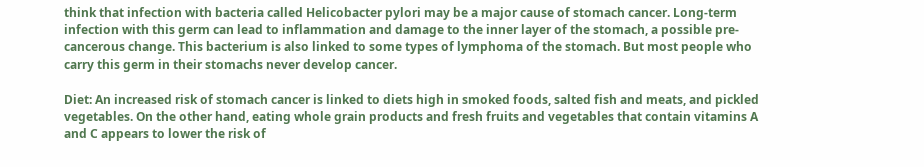think that infection with bacteria called Helicobacter pylori may be a major cause of stomach cancer. Long-term infection with this germ can lead to inflammation and damage to the inner layer of the stomach, a possible pre-cancerous change. This bacterium is also linked to some types of lymphoma of the stomach. But most people who carry this germ in their stomachs never develop cancer.

Diet: An increased risk of stomach cancer is linked to diets high in smoked foods, salted fish and meats, and pickled vegetables. On the other hand, eating whole grain products and fresh fruits and vegetables that contain vitamins A and C appears to lower the risk of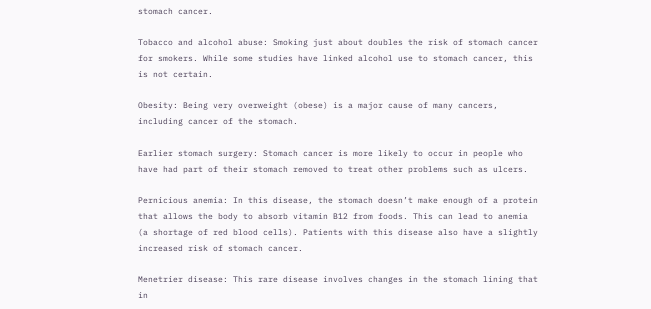stomach cancer.

Tobacco and alcohol abuse: Smoking just about doubles the risk of stomach cancer for smokers. While some studies have linked alcohol use to stomach cancer, this is not certain.

Obesity: Being very overweight (obese) is a major cause of many cancers, including cancer of the stomach.

Earlier stomach surgery: Stomach cancer is more likely to occur in people who have had part of their stomach removed to treat other problems such as ulcers.

Pernicious anemia: In this disease, the stomach doesn’t make enough of a protein that allows the body to absorb vitamin B12 from foods. This can lead to anemia (a shortage of red blood cells). Patients with this disease also have a slightly increased risk of stomach cancer.

Menetrier disease: This rare disease involves changes in the stomach lining that in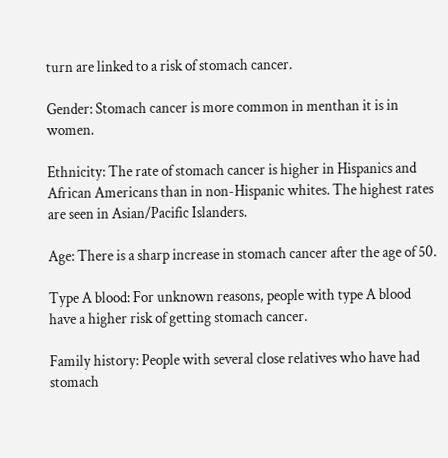turn are linked to a risk of stomach cancer.

Gender: Stomach cancer is more common in menthan it is in women.

Ethnicity: The rate of stomach cancer is higher in Hispanics and African Americans than in non-Hispanic whites. The highest rates are seen in Asian/Pacific Islanders.

Age: There is a sharp increase in stomach cancer after the age of 50.

Type A blood: For unknown reasons, people with type A blood have a higher risk of getting stomach cancer.

Family history: People with several close relatives who have had stomach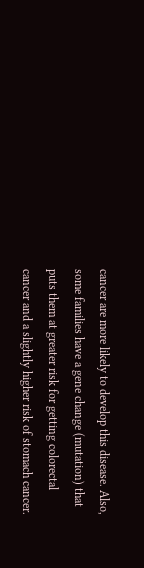cancer are more likely to develop this disease. Also, some families have a gene change (mutation) that puts them at greater risk for getting colorectal cancer and a slightly higher risk of stomach cancer.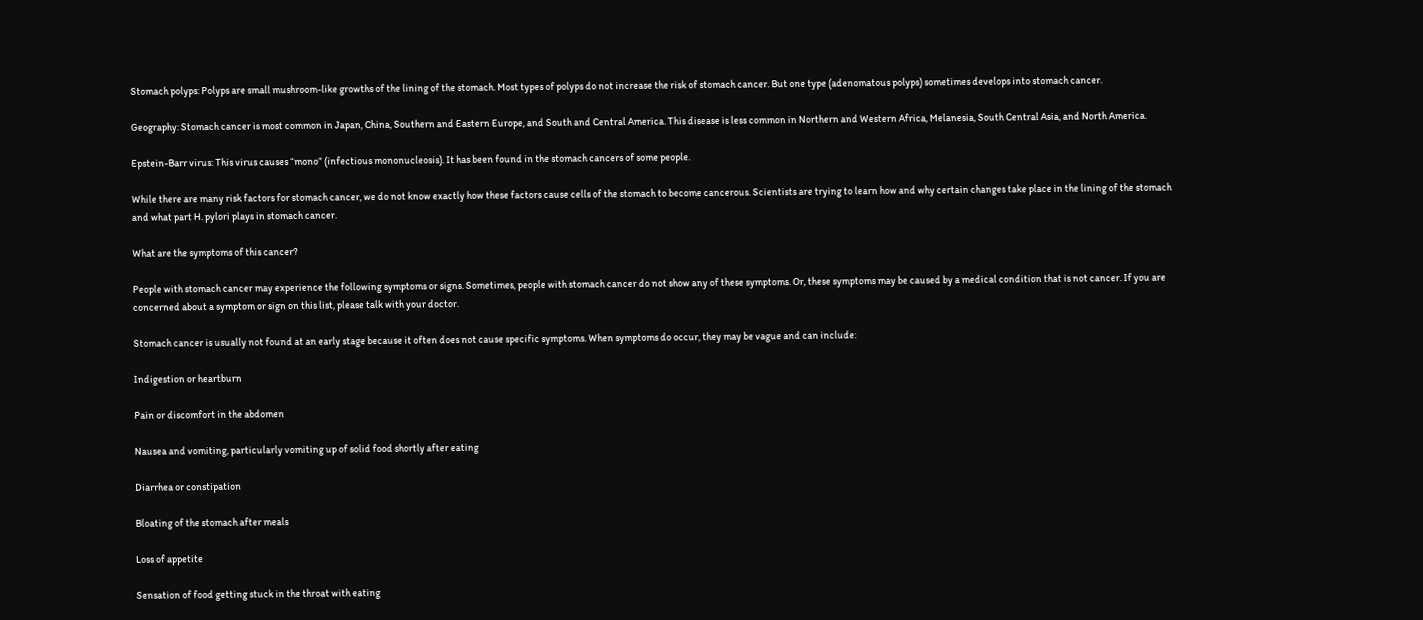Stomach polyps: Polyps are small mushroom-like growths of the lining of the stomach. Most types of polyps do not increase the risk of stomach cancer. But one type (adenomatous polyps) sometimes develops into stomach cancer.

Geography: Stomach cancer is most common in Japan, China, Southern and Eastern Europe, and South and Central America. This disease is less common in Northern and Western Africa, Melanesia, South Central Asia, and North America.

Epstein-Barr virus: This virus causes “mono” (infectious mononucleosis). It has been found in the stomach cancers of some people.

While there are many risk factors for stomach cancer, we do not know exactly how these factors cause cells of the stomach to become cancerous. Scientists are trying to learn how and why certain changes take place in the lining of the stomach and what part H. pylori plays in stomach cancer.

What are the symptoms of this cancer?

People with stomach cancer may experience the following symptoms or signs. Sometimes, people with stomach cancer do not show any of these symptoms. Or, these symptoms may be caused by a medical condition that is not cancer. If you are concerned about a symptom or sign on this list, please talk with your doctor.

Stomach cancer is usually not found at an early stage because it often does not cause specific symptoms. When symptoms do occur, they may be vague and can include:

Indigestion or heartburn

Pain or discomfort in the abdomen

Nausea and vomiting, particularly vomiting up of solid food shortly after eating

Diarrhea or constipation

Bloating of the stomach after meals

Loss of appetite

Sensation of food getting stuck in the throat with eating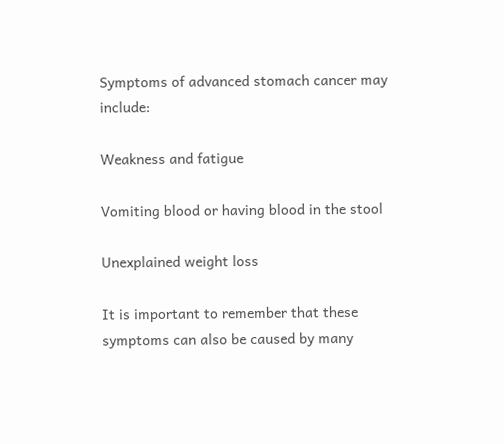Symptoms of advanced stomach cancer may include:

Weakness and fatigue

Vomiting blood or having blood in the stool

Unexplained weight loss

It is important to remember that these symptoms can also be caused by many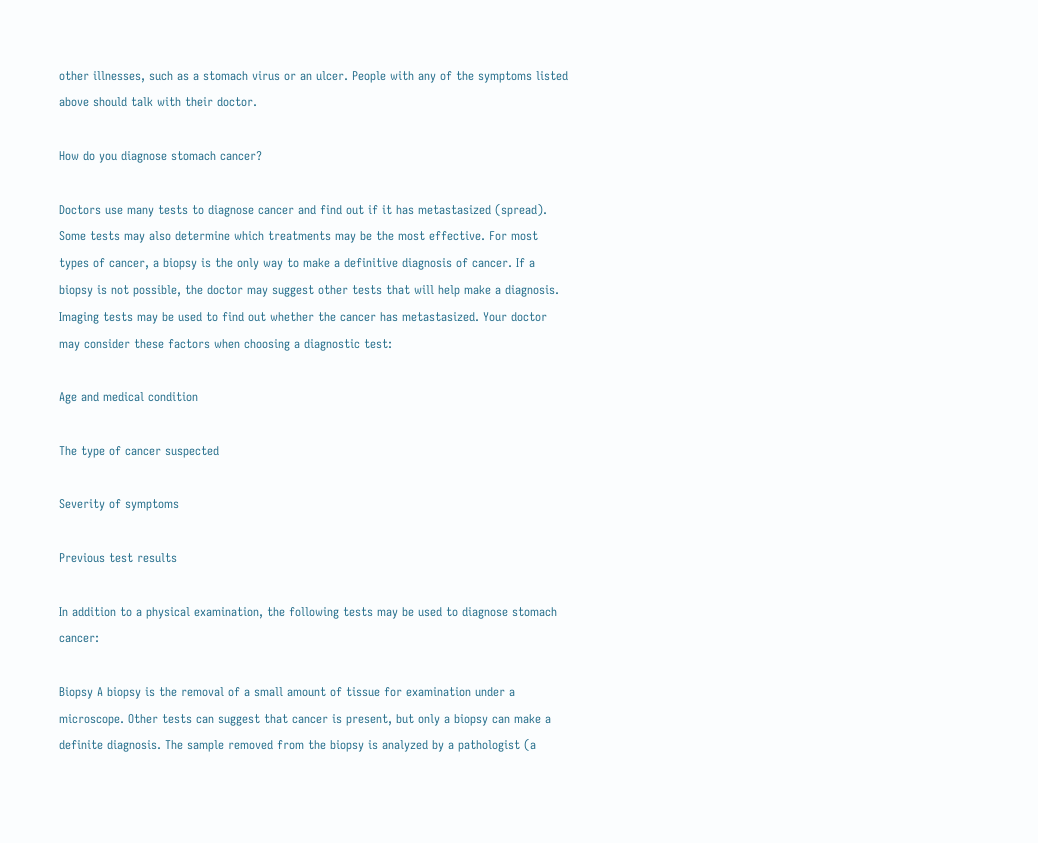other illnesses, such as a stomach virus or an ulcer. People with any of the symptoms listed above should talk with their doctor.

How do you diagnose stomach cancer?

Doctors use many tests to diagnose cancer and find out if it has metastasized (spread). Some tests may also determine which treatments may be the most effective. For most types of cancer, a biopsy is the only way to make a definitive diagnosis of cancer. If a biopsy is not possible, the doctor may suggest other tests that will help make a diagnosis. Imaging tests may be used to find out whether the cancer has metastasized. Your doctor may consider these factors when choosing a diagnostic test:

Age and medical condition

The type of cancer suspected

Severity of symptoms

Previous test results

In addition to a physical examination, the following tests may be used to diagnose stomach cancer:

Biopsy A biopsy is the removal of a small amount of tissue for examination under a microscope. Other tests can suggest that cancer is present, but only a biopsy can make a definite diagnosis. The sample removed from the biopsy is analyzed by a pathologist (a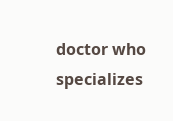doctor who specializes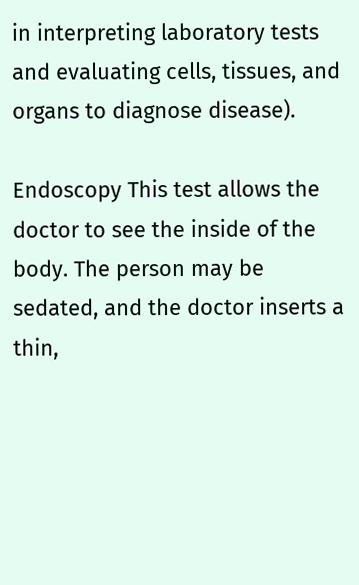in interpreting laboratory tests and evaluating cells, tissues, and organs to diagnose disease).

Endoscopy This test allows the doctor to see the inside of the body. The person may be sedated, and the doctor inserts a thin,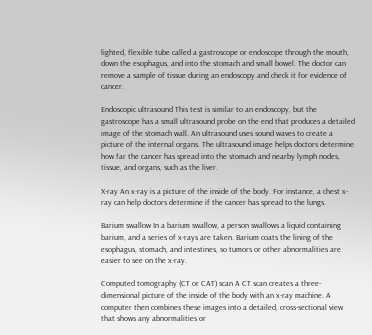lighted, flexible tube called a gastroscope or endoscope through the mouth, down the esophagus, and into the stomach and small bowel. The doctor can remove a sample of tissue during an endoscopy and check it for evidence of cancer.

Endoscopic ultrasound This test is similar to an endoscopy, but the gastroscope has a small ultrasound probe on the end that produces a detailed image of the stomach wall. An ultrasound uses sound waves to create a picture of the internal organs. The ultrasound image helps doctors determine how far the cancer has spread into the stomach and nearby lymph nodes, tissue, and organs, such as the liver.

X-ray An x-ray is a picture of the inside of the body. For instance, a chest x-ray can help doctors determine if the cancer has spread to the lungs.

Barium swallow In a barium swallow, a person swallows a liquid containing barium, and a series of x-rays are taken. Barium coats the lining of the esophagus, stomach, and intestines, so tumors or other abnormalities are easier to see on the x-ray.

Computed tomography (CT or CAT) scan A CT scan creates a three-dimensional picture of the inside of the body with an x-ray machine. A computer then combines these images into a detailed, cross-sectional view that shows any abnormalities or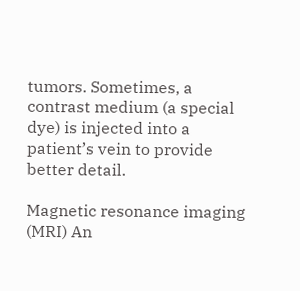tumors. Sometimes, a contrast medium (a special dye) is injected into a patient’s vein to provide better detail.

Magnetic resonance imaging (MRI) An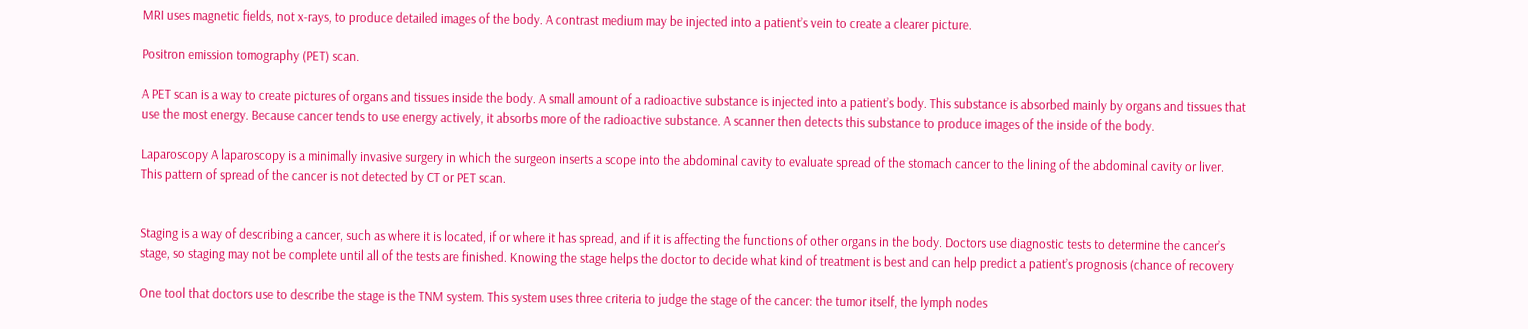MRI uses magnetic fields, not x-rays, to produce detailed images of the body. A contrast medium may be injected into a patient’s vein to create a clearer picture.

Positron emission tomography (PET) scan.

A PET scan is a way to create pictures of organs and tissues inside the body. A small amount of a radioactive substance is injected into a patient’s body. This substance is absorbed mainly by organs and tissues that use the most energy. Because cancer tends to use energy actively, it absorbs more of the radioactive substance. A scanner then detects this substance to produce images of the inside of the body.

Laparoscopy A laparoscopy is a minimally invasive surgery in which the surgeon inserts a scope into the abdominal cavity to evaluate spread of the stomach cancer to the lining of the abdominal cavity or liver. This pattern of spread of the cancer is not detected by CT or PET scan.


Staging is a way of describing a cancer, such as where it is located, if or where it has spread, and if it is affecting the functions of other organs in the body. Doctors use diagnostic tests to determine the cancer’s stage, so staging may not be complete until all of the tests are finished. Knowing the stage helps the doctor to decide what kind of treatment is best and can help predict a patient’s prognosis (chance of recovery

One tool that doctors use to describe the stage is the TNM system. This system uses three criteria to judge the stage of the cancer: the tumor itself, the lymph nodes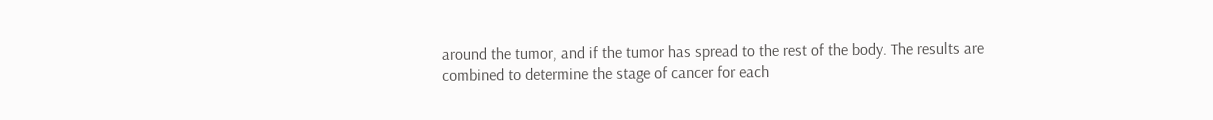around the tumor, and if the tumor has spread to the rest of the body. The results are combined to determine the stage of cancer for each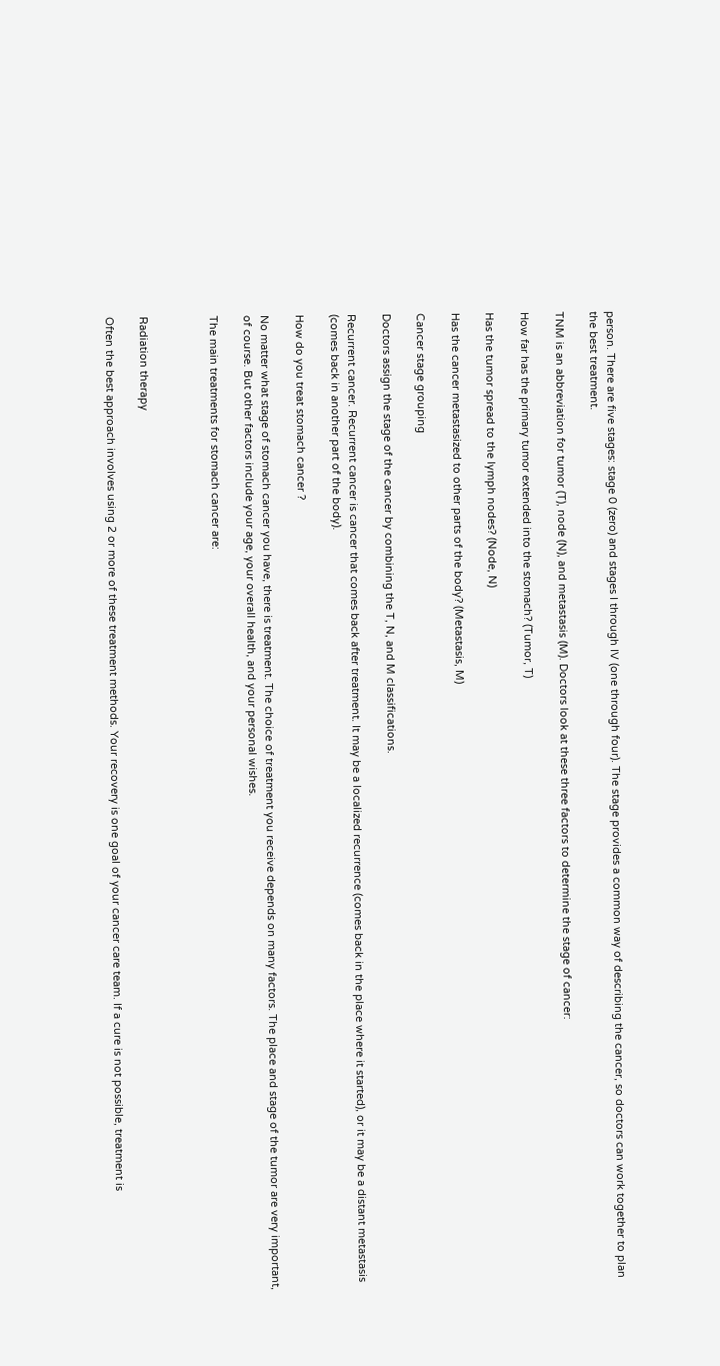person. There are five stages: stage 0 (zero) and stages I through IV (one through four). The stage provides a common way of describing the cancer, so doctors can work together to plan the best treatment.

TNM is an abbreviation for tumor (T), node (N), and metastasis (M). Doctors look at these three factors to determine the stage of cancer:

How far has the primary tumor extended into the stomach? (Tumor, T)

Has the tumor spread to the lymph nodes? (Node, N)

Has the cancer metastasized to other parts of the body? (Metastasis, M)

Cancer stage grouping

Doctors assign the stage of the cancer by combining the T, N, and M classifications.

Recurrent cancer. Recurrent cancer is cancer that comes back after treatment. It may be a localized recurrence (comes back in the place where it started), or it may be a distant metastasis (comes back in another part of the body).

How do you treat stomach cancer ?

No matter what stage of stomach cancer you have, there is treatment. The choice of treatment you receive depends on many factors. The place and stage of the tumor are very important, of course. But other factors include your age, your overall health, and your personal wishes.

The main treatments for stomach cancer are:



Radiation therapy

Often the best approach involves using 2 or more of these treatment methods. Your recovery is one goal of your cancer care team. If a cure is not possible, treatment is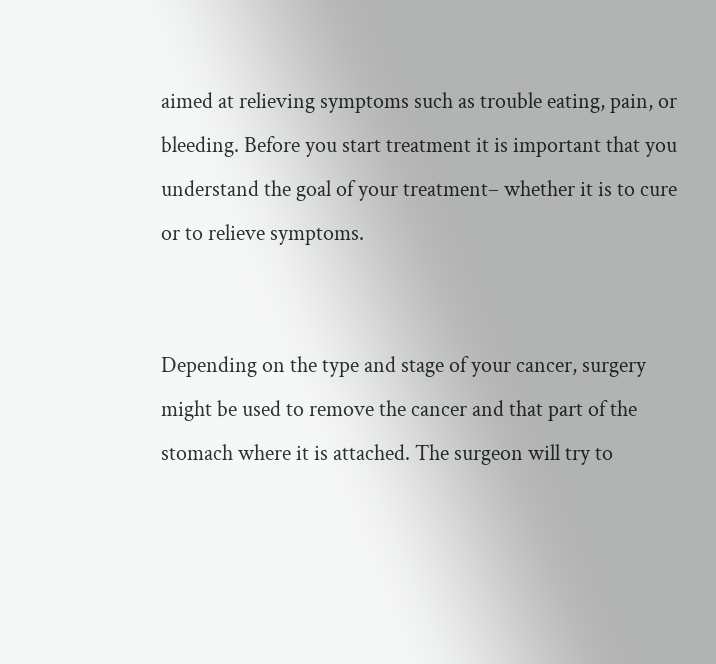aimed at relieving symptoms such as trouble eating, pain, or bleeding. Before you start treatment it is important that you understand the goal of your treatment– whether it is to cure or to relieve symptoms.


Depending on the type and stage of your cancer, surgery might be used to remove the cancer and that part of the stomach where it is attached. The surgeon will try to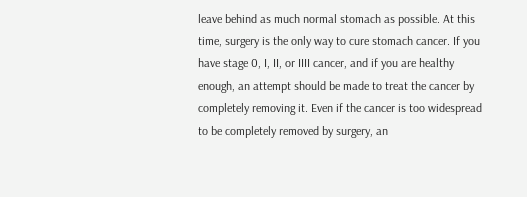leave behind as much normal stomach as possible. At this time, surgery is the only way to cure stomach cancer. If you have stage 0, I, II, or IIII cancer, and if you are healthy enough, an attempt should be made to treat the cancer by completely removing it. Even if the cancer is too widespread to be completely removed by surgery, an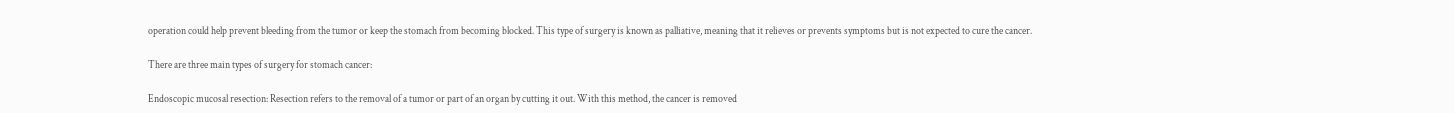operation could help prevent bleeding from the tumor or keep the stomach from becoming blocked. This type of surgery is known as palliative, meaning that it relieves or prevents symptoms but is not expected to cure the cancer.

There are three main types of surgery for stomach cancer:

Endoscopic mucosal resection: Resection refers to the removal of a tumor or part of an organ by cutting it out. With this method, the cancer is removed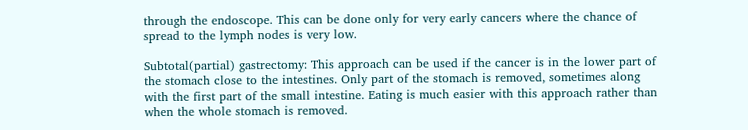through the endoscope. This can be done only for very early cancers where the chance of spread to the lymph nodes is very low.

Subtotal(partial) gastrectomy: This approach can be used if the cancer is in the lower part of the stomach close to the intestines. Only part of the stomach is removed, sometimes along with the first part of the small intestine. Eating is much easier with this approach rather than when the whole stomach is removed.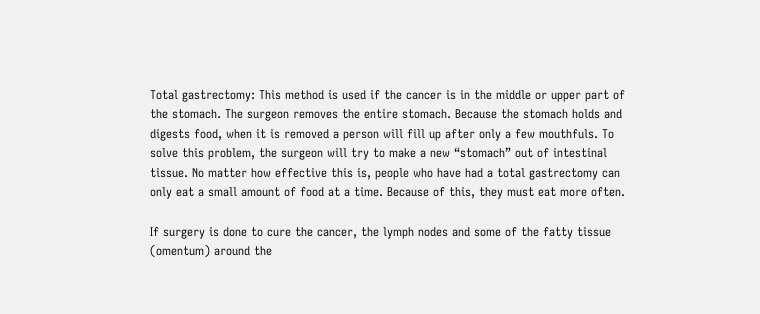Total gastrectomy: This method is used if the cancer is in the middle or upper part of the stomach. The surgeon removes the entire stomach. Because the stomach holds and digests food, when it is removed a person will fill up after only a few mouthfuls. To solve this problem, the surgeon will try to make a new “stomach” out of intestinal tissue. No matter how effective this is, people who have had a total gastrectomy can only eat a small amount of food at a time. Because of this, they must eat more often.

If surgery is done to cure the cancer, the lymph nodes and some of the fatty tissue (omentum) around the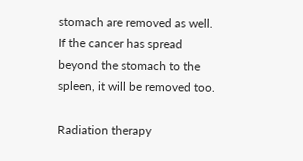stomach are removed as well. If the cancer has spread beyond the stomach to the spleen, it will be removed too.

Radiation therapy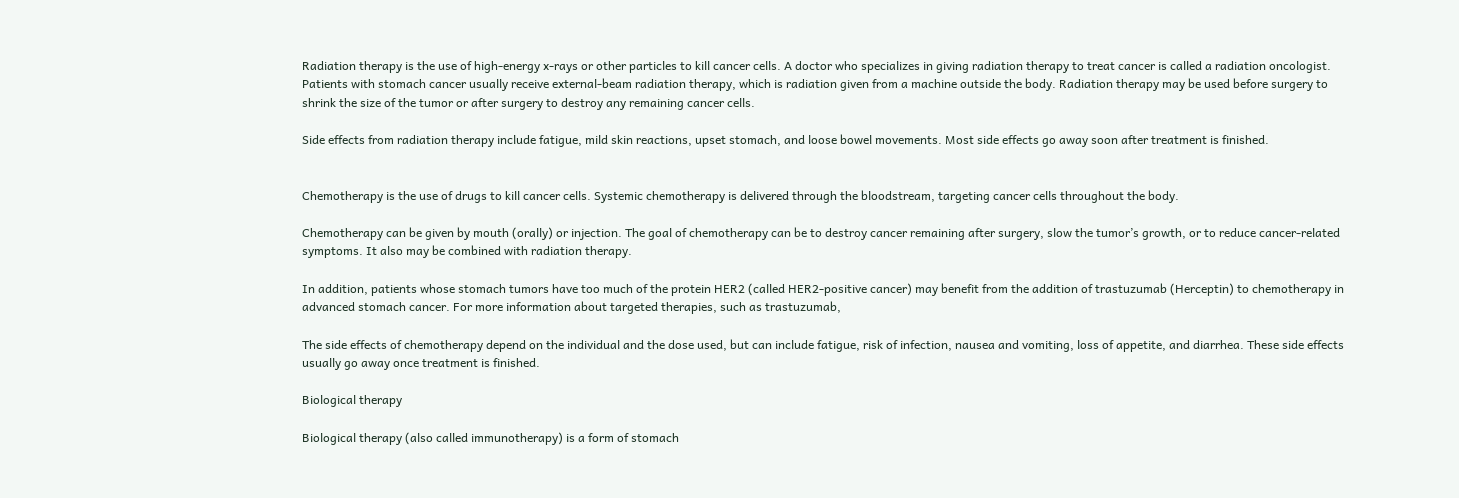Radiation therapy is the use of high-energy x-rays or other particles to kill cancer cells. A doctor who specializes in giving radiation therapy to treat cancer is called a radiation oncologist. Patients with stomach cancer usually receive external-beam radiation therapy, which is radiation given from a machine outside the body. Radiation therapy may be used before surgery to shrink the size of the tumor or after surgery to destroy any remaining cancer cells.

Side effects from radiation therapy include fatigue, mild skin reactions, upset stomach, and loose bowel movements. Most side effects go away soon after treatment is finished.


Chemotherapy is the use of drugs to kill cancer cells. Systemic chemotherapy is delivered through the bloodstream, targeting cancer cells throughout the body.

Chemotherapy can be given by mouth (orally) or injection. The goal of chemotherapy can be to destroy cancer remaining after surgery, slow the tumor’s growth, or to reduce cancer-related symptoms. It also may be combined with radiation therapy.

In addition, patients whose stomach tumors have too much of the protein HER2 (called HER2-positive cancer) may benefit from the addition of trastuzumab (Herceptin) to chemotherapy in advanced stomach cancer. For more information about targeted therapies, such as trastuzumab,

The side effects of chemotherapy depend on the individual and the dose used, but can include fatigue, risk of infection, nausea and vomiting, loss of appetite, and diarrhea. These side effects usually go away once treatment is finished.

Biological therapy

Biological therapy (also called immunotherapy) is a form of stomach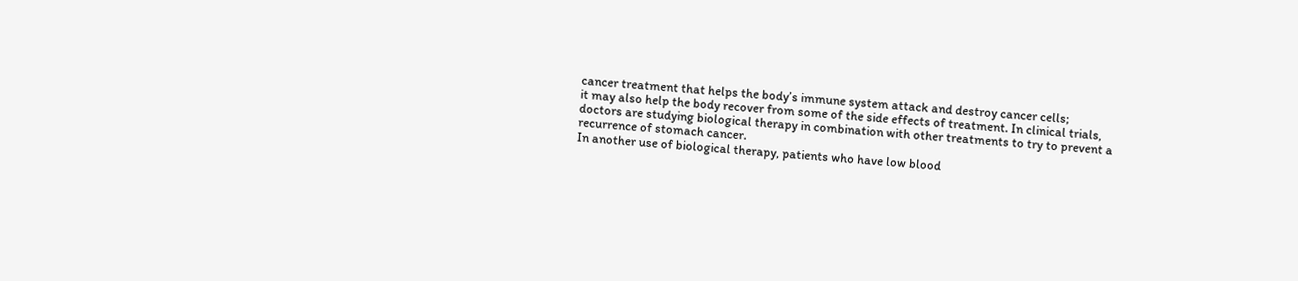cancer treatment that helps the body’s immune system attack and destroy cancer cells;
it may also help the body recover from some of the side effects of treatment. In clinical trials, doctors are studying biological therapy in combination with other treatments to try to prevent a recurrence of stomach cancer.
In another use of biological therapy, patients who have low blood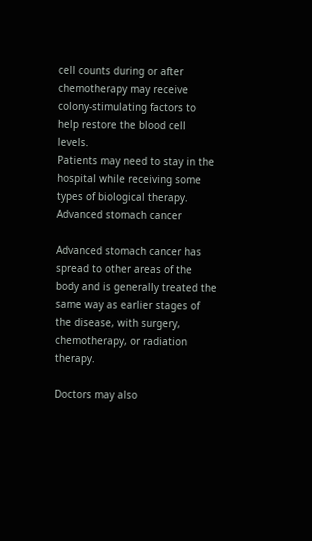cell counts during or after chemotherapy may receive colony-stimulating factors to help restore the blood cell levels.
Patients may need to stay in the hospital while receiving some types of biological therapy.
Advanced stomach cancer

Advanced stomach cancer has spread to other areas of the body and is generally treated the same way as earlier stages of the disease, with surgery, chemotherapy, or radiation therapy.

Doctors may also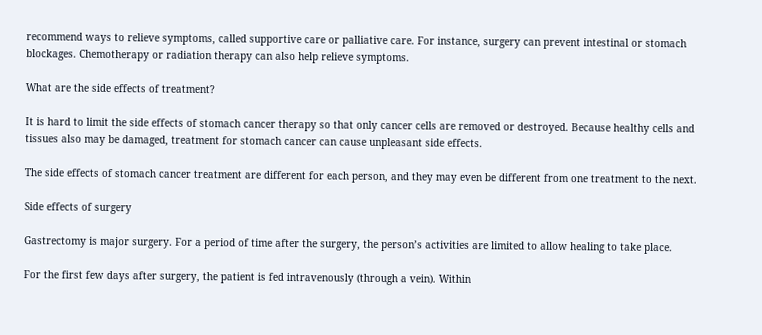recommend ways to relieve symptoms, called supportive care or palliative care. For instance, surgery can prevent intestinal or stomach blockages. Chemotherapy or radiation therapy can also help relieve symptoms.

What are the side effects of treatment?

It is hard to limit the side effects of stomach cancer therapy so that only cancer cells are removed or destroyed. Because healthy cells and tissues also may be damaged, treatment for stomach cancer can cause unpleasant side effects.

The side effects of stomach cancer treatment are different for each person, and they may even be different from one treatment to the next.

Side effects of surgery

Gastrectomy is major surgery. For a period of time after the surgery, the person’s activities are limited to allow healing to take place.

For the first few days after surgery, the patient is fed intravenously (through a vein). Within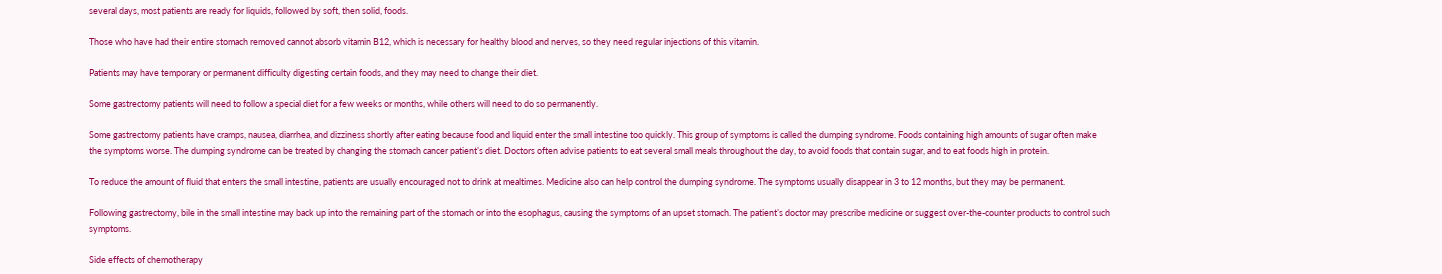several days, most patients are ready for liquids, followed by soft, then solid, foods.

Those who have had their entire stomach removed cannot absorb vitamin B12, which is necessary for healthy blood and nerves, so they need regular injections of this vitamin.

Patients may have temporary or permanent difficulty digesting certain foods, and they may need to change their diet.

Some gastrectomy patients will need to follow a special diet for a few weeks or months, while others will need to do so permanently.

Some gastrectomy patients have cramps, nausea, diarrhea, and dizziness shortly after eating because food and liquid enter the small intestine too quickly. This group of symptoms is called the dumping syndrome. Foods containing high amounts of sugar often make the symptoms worse. The dumping syndrome can be treated by changing the stomach cancer patient’s diet. Doctors often advise patients to eat several small meals throughout the day, to avoid foods that contain sugar, and to eat foods high in protein.

To reduce the amount of fluid that enters the small intestine, patients are usually encouraged not to drink at mealtimes. Medicine also can help control the dumping syndrome. The symptoms usually disappear in 3 to 12 months, but they may be permanent.

Following gastrectomy, bile in the small intestine may back up into the remaining part of the stomach or into the esophagus, causing the symptoms of an upset stomach. The patient’s doctor may prescribe medicine or suggest over-the-counter products to control such symptoms.

Side effects of chemotherapy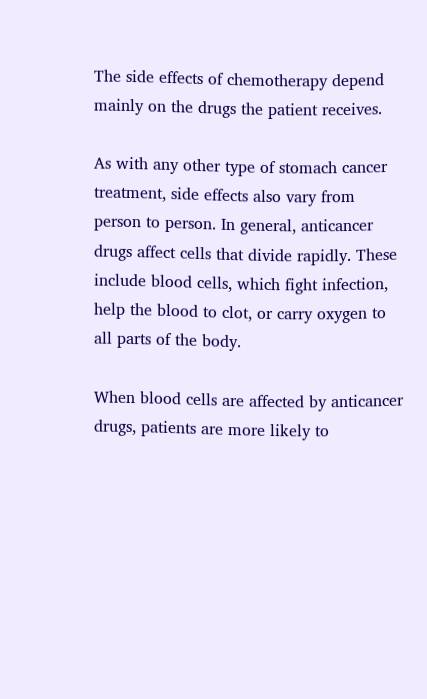The side effects of chemotherapy depend mainly on the drugs the patient receives.

As with any other type of stomach cancer treatment, side effects also vary from person to person. In general, anticancer drugs affect cells that divide rapidly. These include blood cells, which fight infection, help the blood to clot, or carry oxygen to all parts of the body.

When blood cells are affected by anticancer drugs, patients are more likely to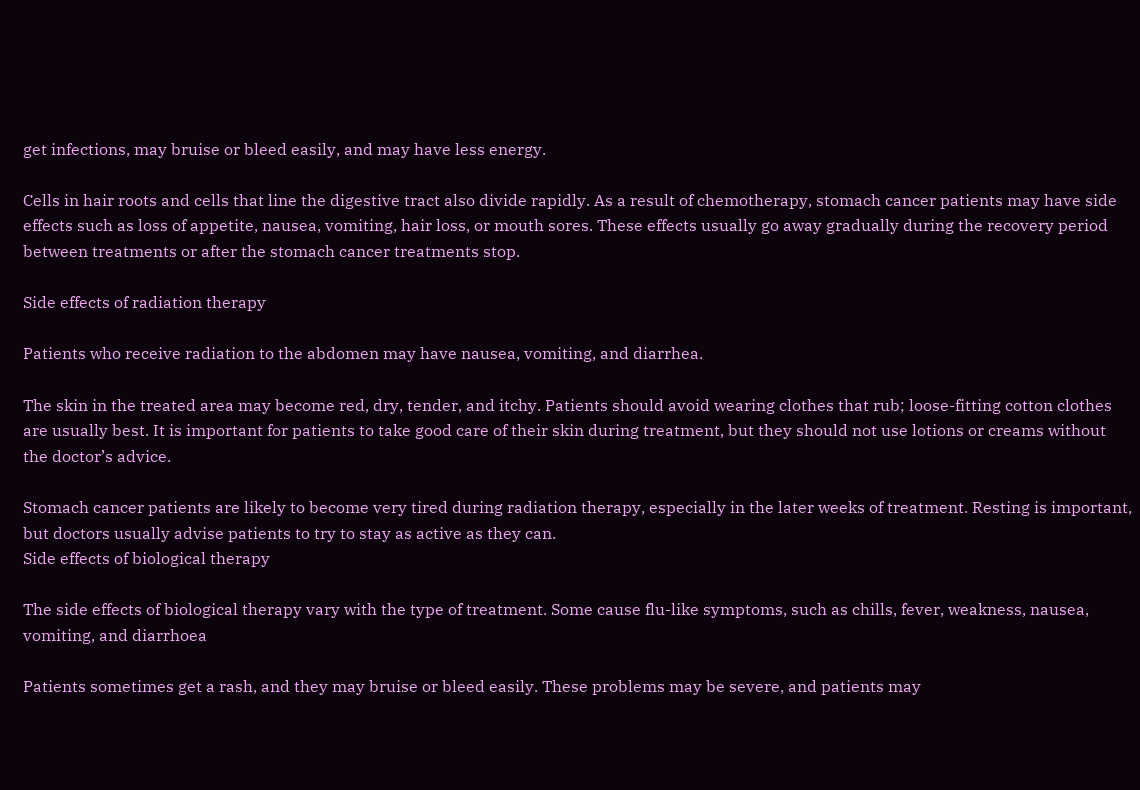get infections, may bruise or bleed easily, and may have less energy.

Cells in hair roots and cells that line the digestive tract also divide rapidly. As a result of chemotherapy, stomach cancer patients may have side effects such as loss of appetite, nausea, vomiting, hair loss, or mouth sores. These effects usually go away gradually during the recovery period between treatments or after the stomach cancer treatments stop.

Side effects of radiation therapy

Patients who receive radiation to the abdomen may have nausea, vomiting, and diarrhea.

The skin in the treated area may become red, dry, tender, and itchy. Patients should avoid wearing clothes that rub; loose-fitting cotton clothes are usually best. It is important for patients to take good care of their skin during treatment, but they should not use lotions or creams without the doctor’s advice.

Stomach cancer patients are likely to become very tired during radiation therapy, especially in the later weeks of treatment. Resting is important, but doctors usually advise patients to try to stay as active as they can.
Side effects of biological therapy

The side effects of biological therapy vary with the type of treatment. Some cause flu-like symptoms, such as chills, fever, weakness, nausea, vomiting, and diarrhoea

Patients sometimes get a rash, and they may bruise or bleed easily. These problems may be severe, and patients may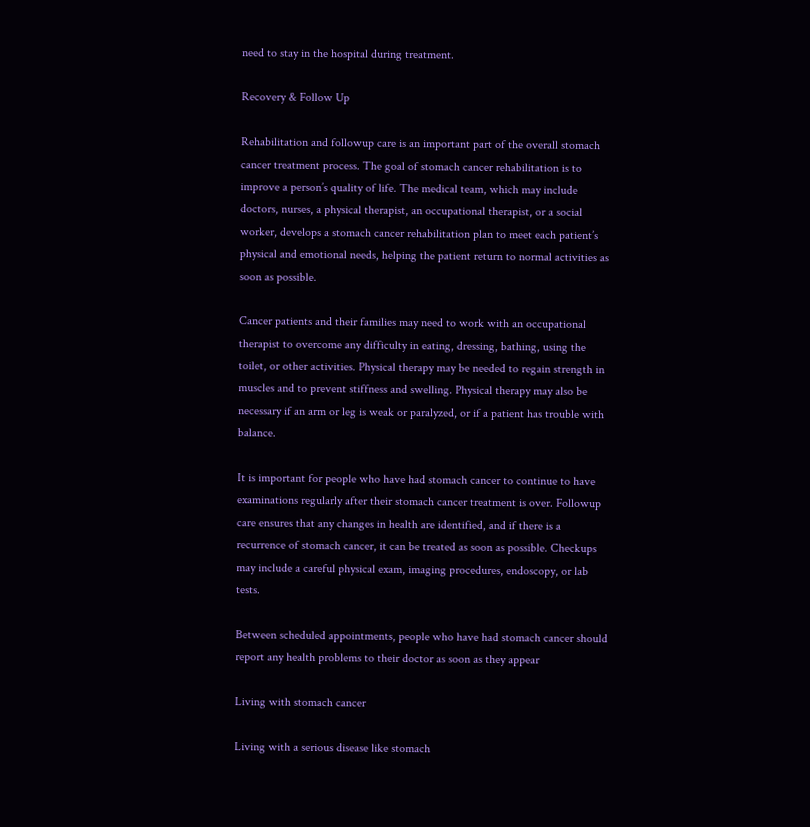need to stay in the hospital during treatment.

Recovery & Follow Up

Rehabilitation and followup care is an important part of the overall stomach cancer treatment process. The goal of stomach cancer rehabilitation is to improve a person’s quality of life. The medical team, which may include doctors, nurses, a physical therapist, an occupational therapist, or a social worker, develops a stomach cancer rehabilitation plan to meet each patient’s physical and emotional needs, helping the patient return to normal activities as soon as possible.

Cancer patients and their families may need to work with an occupational therapist to overcome any difficulty in eating, dressing, bathing, using the toilet, or other activities. Physical therapy may be needed to regain strength in muscles and to prevent stiffness and swelling. Physical therapy may also be necessary if an arm or leg is weak or paralyzed, or if a patient has trouble with balance.

It is important for people who have had stomach cancer to continue to have examinations regularly after their stomach cancer treatment is over. Followup care ensures that any changes in health are identified, and if there is a recurrence of stomach cancer, it can be treated as soon as possible. Checkups may include a careful physical exam, imaging procedures, endoscopy, or lab tests.

Between scheduled appointments, people who have had stomach cancer should report any health problems to their doctor as soon as they appear

Living with stomach cancer

Living with a serious disease like stomach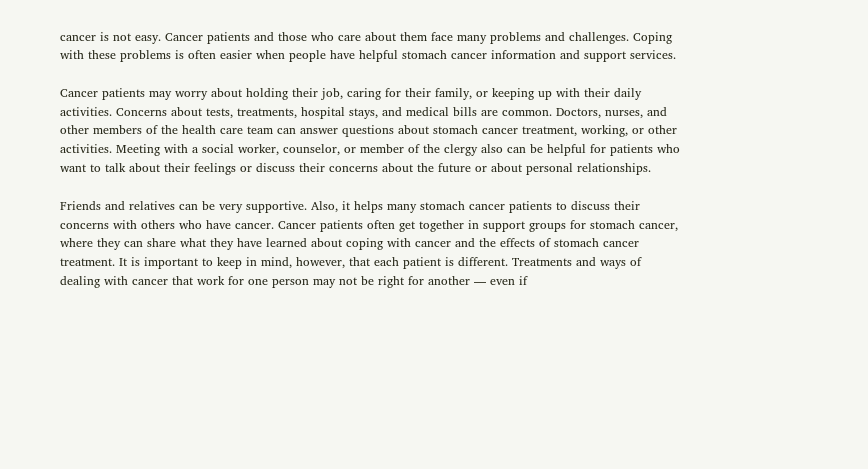cancer is not easy. Cancer patients and those who care about them face many problems and challenges. Coping with these problems is often easier when people have helpful stomach cancer information and support services.

Cancer patients may worry about holding their job, caring for their family, or keeping up with their daily activities. Concerns about tests, treatments, hospital stays, and medical bills are common. Doctors, nurses, and other members of the health care team can answer questions about stomach cancer treatment, working, or other activities. Meeting with a social worker, counselor, or member of the clergy also can be helpful for patients who want to talk about their feelings or discuss their concerns about the future or about personal relationships.

Friends and relatives can be very supportive. Also, it helps many stomach cancer patients to discuss their concerns with others who have cancer. Cancer patients often get together in support groups for stomach cancer, where they can share what they have learned about coping with cancer and the effects of stomach cancer treatment. It is important to keep in mind, however, that each patient is different. Treatments and ways of dealing with cancer that work for one person may not be right for another — even if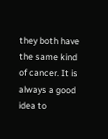they both have the same kind of cancer. It is always a good idea to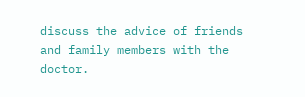discuss the advice of friends and family members with the doctor.